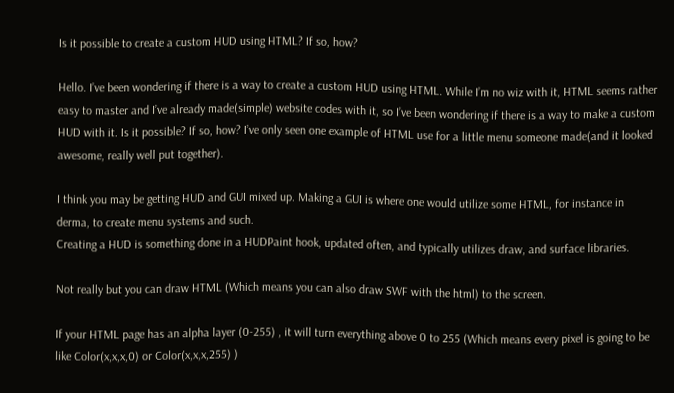Is it possible to create a custom HUD using HTML? If so, how?

Hello. I’ve been wondering if there is a way to create a custom HUD using HTML. While I’m no wiz with it, HTML seems rather easy to master and I’ve already made(simple) website codes with it, so I’ve been wondering if there is a way to make a custom HUD with it. Is it possible? If so, how? I’ve only seen one example of HTML use for a little menu someone made(and it looked awesome, really well put together).

I think you may be getting HUD and GUI mixed up. Making a GUI is where one would utilize some HTML, for instance in derma, to create menu systems and such.
Creating a HUD is something done in a HUDPaint hook, updated often, and typically utilizes draw, and surface libraries.

Not really but you can draw HTML (Which means you can also draw SWF with the html) to the screen.

If your HTML page has an alpha layer (0-255) , it will turn everything above 0 to 255 (Which means every pixel is going to be like Color(x,x,x,0) or Color(x,x,x,255) )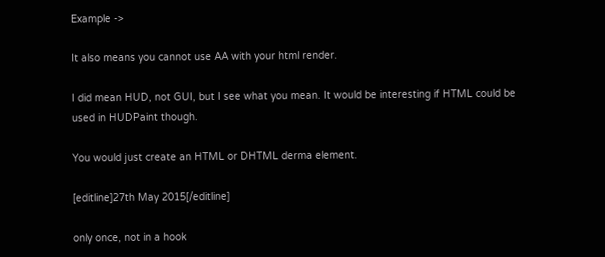Example ->

It also means you cannot use AA with your html render.

I did mean HUD, not GUI, but I see what you mean. It would be interesting if HTML could be used in HUDPaint though.

You would just create an HTML or DHTML derma element.

[editline]27th May 2015[/editline]

only once, not in a hook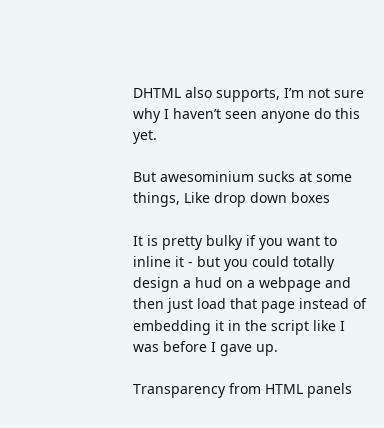DHTML also supports, I’m not sure why I haven’t seen anyone do this yet.

But awesominium sucks at some things, Like drop down boxes

It is pretty bulky if you want to inline it - but you could totally design a hud on a webpage and then just load that page instead of embedding it in the script like I was before I gave up.

Transparency from HTML panels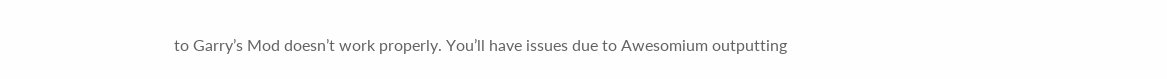to Garry’s Mod doesn’t work properly. You’ll have issues due to Awesomium outputting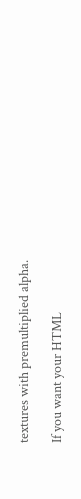textures with premultiplied alpha.

If you want your HTML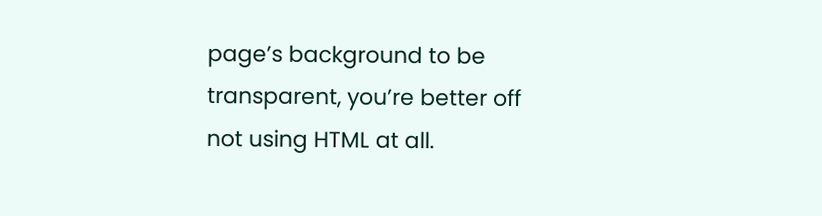page’s background to be transparent, you’re better off not using HTML at all.